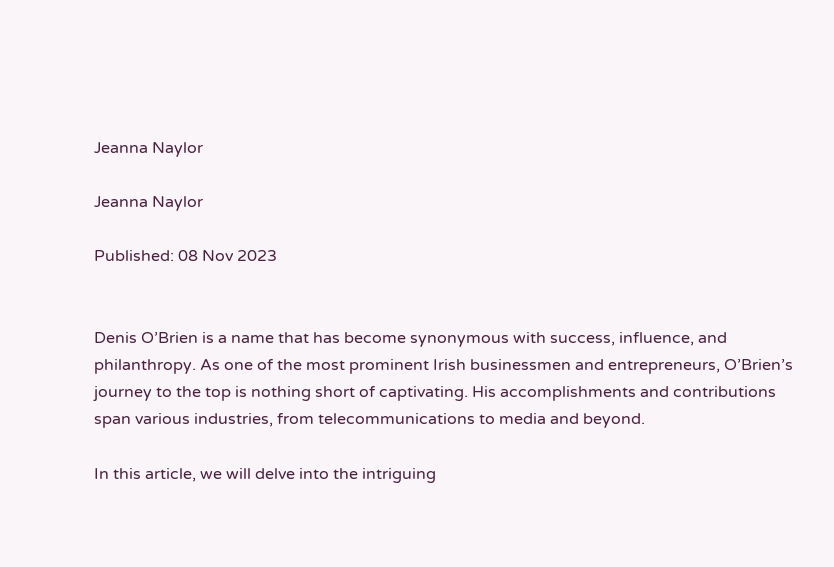Jeanna Naylor

Jeanna Naylor

Published: 08 Nov 2023


Denis O’Brien is a name that has become synonymous with success, influence, and philanthropy. As one of the most prominent Irish businessmen and entrepreneurs, O’Brien’s journey to the top is nothing short of captivating. His accomplishments and contributions span various industries, from telecommunications to media and beyond.

In this article, we will delve into the intriguing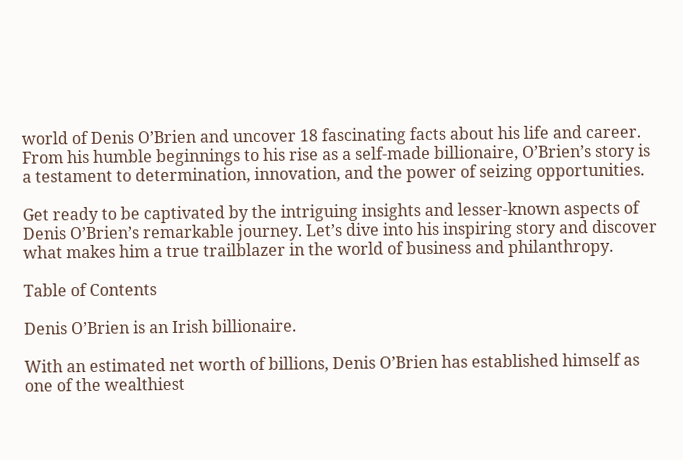world of Denis O’Brien and uncover 18 fascinating facts about his life and career. From his humble beginnings to his rise as a self-made billionaire, O’Brien’s story is a testament to determination, innovation, and the power of seizing opportunities.

Get ready to be captivated by the intriguing insights and lesser-known aspects of Denis O’Brien’s remarkable journey. Let’s dive into his inspiring story and discover what makes him a true trailblazer in the world of business and philanthropy.

Table of Contents

Denis O’Brien is an Irish billionaire.

With an estimated net worth of billions, Denis O’Brien has established himself as one of the wealthiest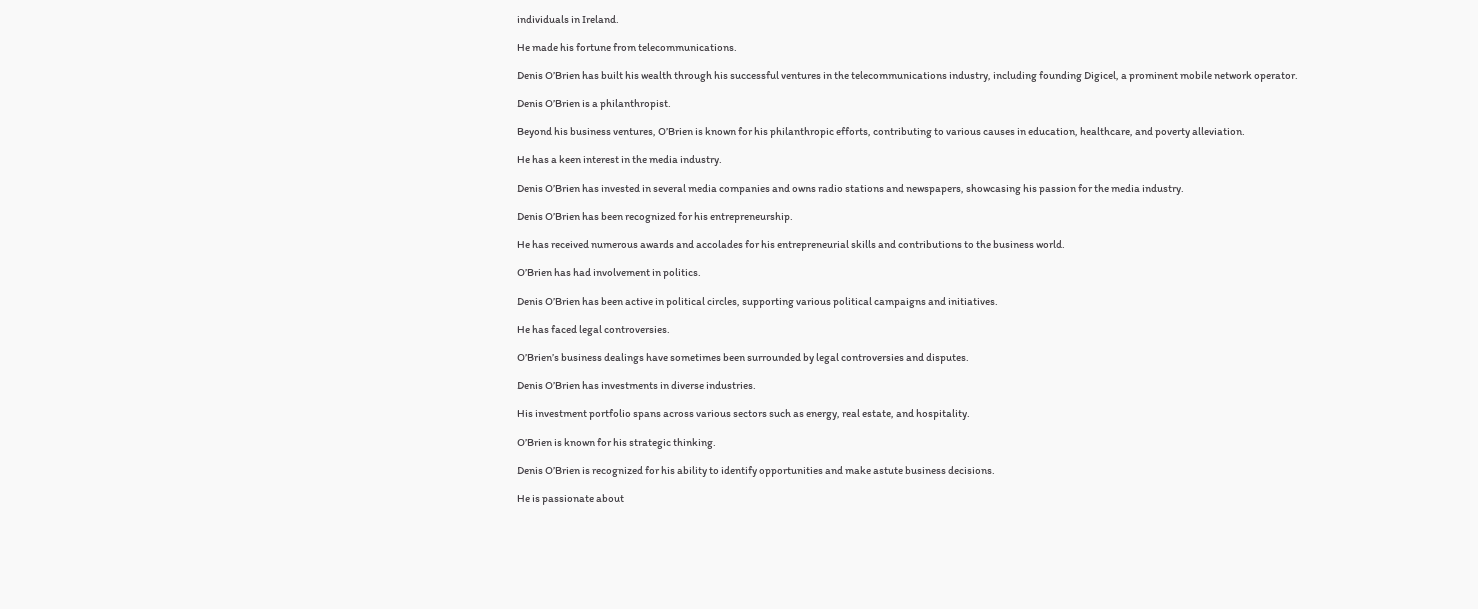individuals in Ireland.

He made his fortune from telecommunications.

Denis O’Brien has built his wealth through his successful ventures in the telecommunications industry, including founding Digicel, a prominent mobile network operator.

Denis O’Brien is a philanthropist.

Beyond his business ventures, O’Brien is known for his philanthropic efforts, contributing to various causes in education, healthcare, and poverty alleviation.

He has a keen interest in the media industry.

Denis O’Brien has invested in several media companies and owns radio stations and newspapers, showcasing his passion for the media industry.

Denis O’Brien has been recognized for his entrepreneurship.

He has received numerous awards and accolades for his entrepreneurial skills and contributions to the business world.

O’Brien has had involvement in politics.

Denis O’Brien has been active in political circles, supporting various political campaigns and initiatives.

He has faced legal controversies.

O’Brien’s business dealings have sometimes been surrounded by legal controversies and disputes.

Denis O’Brien has investments in diverse industries.

His investment portfolio spans across various sectors such as energy, real estate, and hospitality.

O’Brien is known for his strategic thinking.

Denis O’Brien is recognized for his ability to identify opportunities and make astute business decisions.

He is passionate about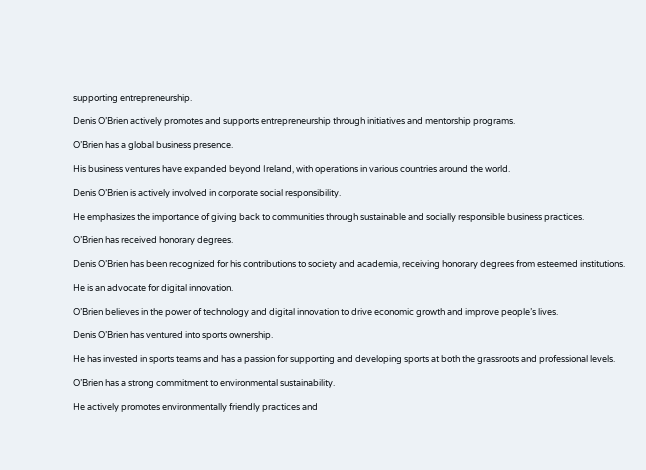supporting entrepreneurship.

Denis O’Brien actively promotes and supports entrepreneurship through initiatives and mentorship programs.

O’Brien has a global business presence.

His business ventures have expanded beyond Ireland, with operations in various countries around the world.

Denis O’Brien is actively involved in corporate social responsibility.

He emphasizes the importance of giving back to communities through sustainable and socially responsible business practices.

O’Brien has received honorary degrees.

Denis O’Brien has been recognized for his contributions to society and academia, receiving honorary degrees from esteemed institutions.

He is an advocate for digital innovation.

O’Brien believes in the power of technology and digital innovation to drive economic growth and improve people’s lives.

Denis O’Brien has ventured into sports ownership.

He has invested in sports teams and has a passion for supporting and developing sports at both the grassroots and professional levels.

O’Brien has a strong commitment to environmental sustainability.

He actively promotes environmentally friendly practices and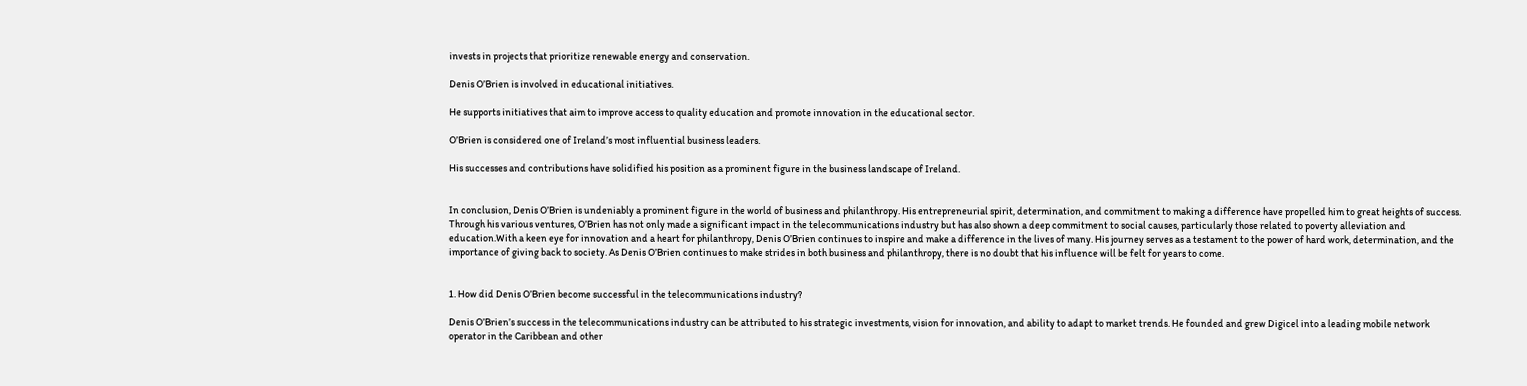invests in projects that prioritize renewable energy and conservation.

Denis O’Brien is involved in educational initiatives.

He supports initiatives that aim to improve access to quality education and promote innovation in the educational sector.

O’Brien is considered one of Ireland’s most influential business leaders.

His successes and contributions have solidified his position as a prominent figure in the business landscape of Ireland.


In conclusion, Denis O’Brien is undeniably a prominent figure in the world of business and philanthropy. His entrepreneurial spirit, determination, and commitment to making a difference have propelled him to great heights of success. Through his various ventures, O’Brien has not only made a significant impact in the telecommunications industry but has also shown a deep commitment to social causes, particularly those related to poverty alleviation and education.With a keen eye for innovation and a heart for philanthropy, Denis O’Brien continues to inspire and make a difference in the lives of many. His journey serves as a testament to the power of hard work, determination, and the importance of giving back to society. As Denis O’Brien continues to make strides in both business and philanthropy, there is no doubt that his influence will be felt for years to come.


1. How did Denis O’Brien become successful in the telecommunications industry?

Denis O’Brien’s success in the telecommunications industry can be attributed to his strategic investments, vision for innovation, and ability to adapt to market trends. He founded and grew Digicel into a leading mobile network operator in the Caribbean and other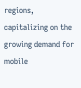regions, capitalizing on the growing demand for mobile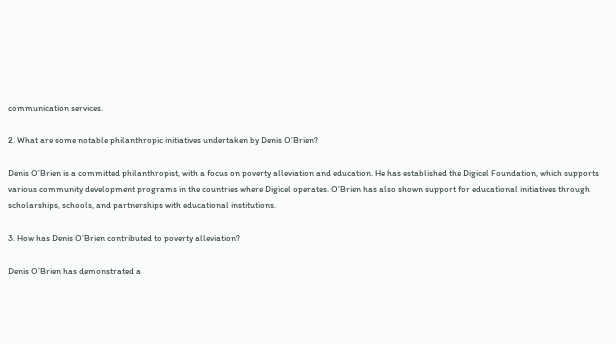communication services.

2. What are some notable philanthropic initiatives undertaken by Denis O’Brien?

Denis O’Brien is a committed philanthropist, with a focus on poverty alleviation and education. He has established the Digicel Foundation, which supports various community development programs in the countries where Digicel operates. O’Brien has also shown support for educational initiatives through scholarships, schools, and partnerships with educational institutions.

3. How has Denis O’Brien contributed to poverty alleviation?

Denis O’Brien has demonstrated a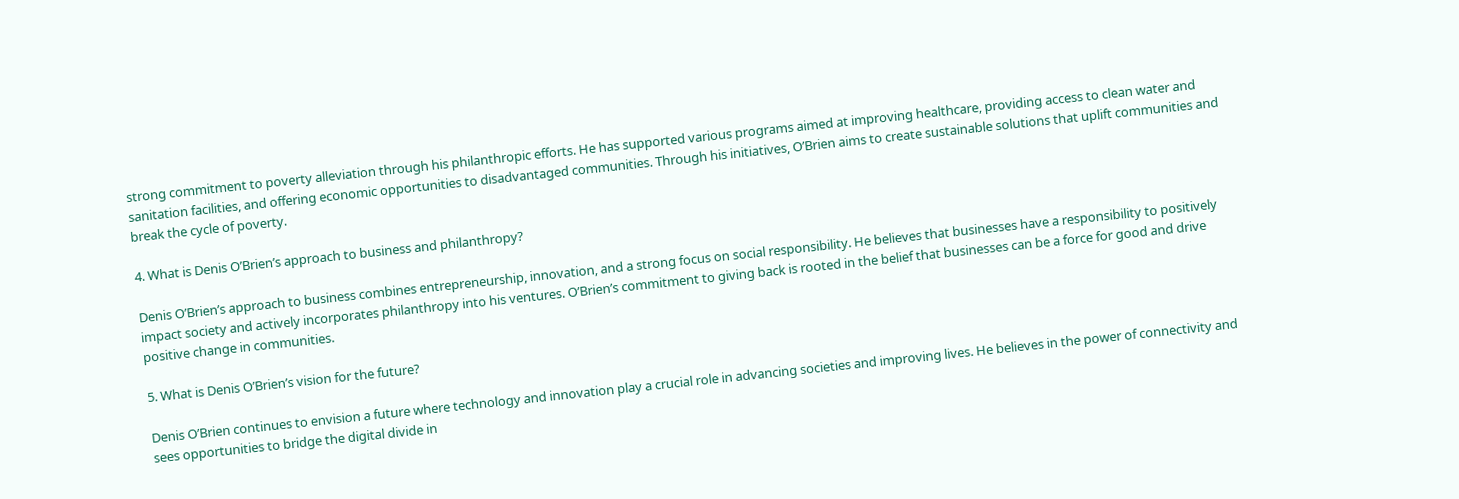strong commitment to poverty alleviation through his philanthropic efforts. He has supported various programs aimed at improving healthcare, providing access to clean water and sanitation facilities, and offering economic opportunities to disadvantaged communities. Through his initiatives, O’Brien aims to create sustainable solutions that uplift communities and break the cycle of poverty.

4. What is Denis O’Brien’s approach to business and philanthropy?

Denis O’Brien’s approach to business combines entrepreneurship, innovation, and a strong focus on social responsibility. He believes that businesses have a responsibility to positively impact society and actively incorporates philanthropy into his ventures. O’Brien’s commitment to giving back is rooted in the belief that businesses can be a force for good and drive positive change in communities.

5. What is Denis O’Brien’s vision for the future?

Denis O’Brien continues to envision a future where technology and innovation play a crucial role in advancing societies and improving lives. He believes in the power of connectivity and sees opportunities to bridge the digital divide in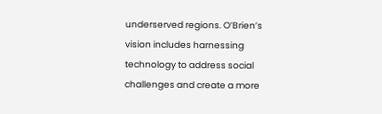underserved regions. O’Brien’s vision includes harnessing technology to address social challenges and create a more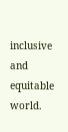inclusive and equitable world.